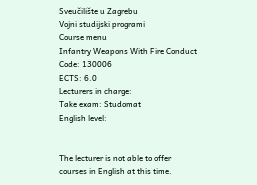Sveučilište u Zagrebu
Vojni studijski programi
Course menu
Infantry Weapons With Fire Conduct
Code: 130006
ECTS: 6.0
Lecturers in charge:
Take exam: Studomat
English level:


The lecturer is not able to offer courses in English at this time.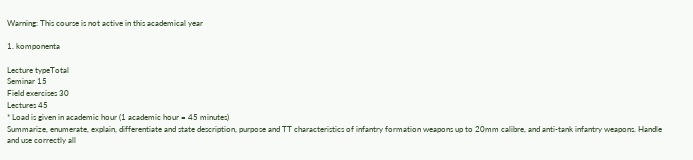Warning: This course is not active in this academical year

1. komponenta

Lecture typeTotal
Seminar 15
Field exercises 30
Lectures 45
* Load is given in academic hour (1 academic hour = 45 minutes)
Summarize, enumerate, explain, differentiate and state description, purpose and TT characteristics of infantry formation weapons up to 20mm calibre, and anti-tank infantry weapons. Handle and use correctly all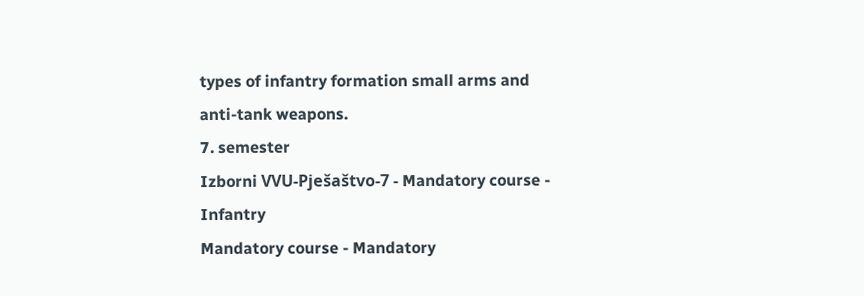types of infantry formation small arms and anti-tank weapons.
7. semester
Izborni VVU-Pješaštvo-7 - Mandatory course - Infantry
Mandatory course - Mandatory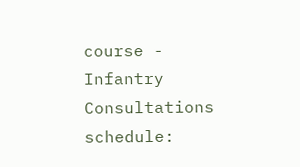course - Infantry
Consultations schedule: